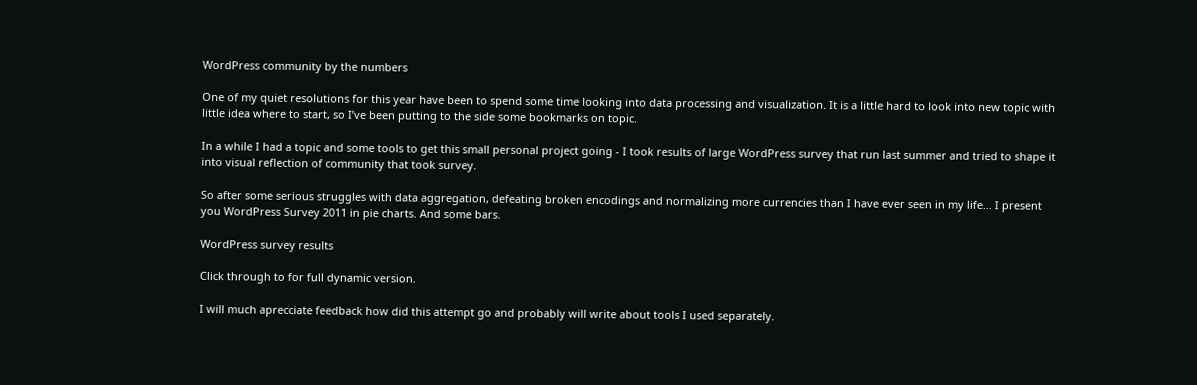WordPress community by the numbers

One of my quiet resolutions for this year have been to spend some time looking into data processing and visualization. It is a little hard to look into new topic with little idea where to start, so I’ve been putting to the side some bookmarks on topic.

In a while I had a topic and some tools to get this small personal project going - I took results of large WordPress survey that run last summer and tried to shape it into visual reflection of community that took survey.

So after some serious struggles with data aggregation, defeating broken encodings and normalizing more currencies than I have ever seen in my life… I present you WordPress Survey 2011 in pie charts. And some bars.

WordPress survey results

Click through to for full dynamic version.

I will much aprecciate feedback how did this attempt go and probably will write about tools I used separately.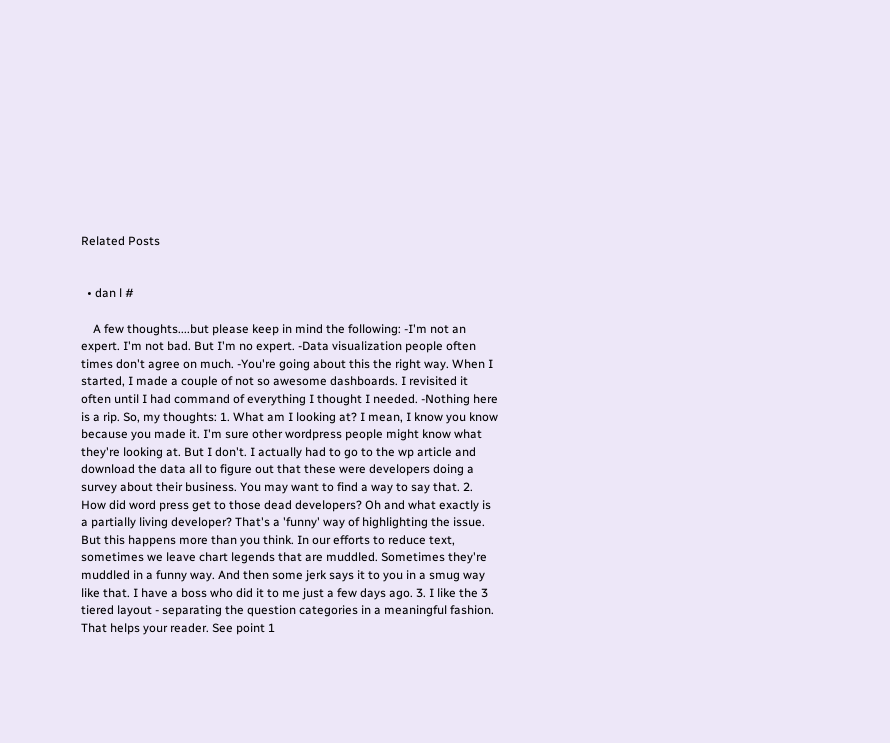Related Posts


  • dan l #

    A few thoughts....but please keep in mind the following: -I'm not an expert. I'm not bad. But I'm no expert. -Data visualization people often times don't agree on much. -You're going about this the right way. When I started, I made a couple of not so awesome dashboards. I revisited it often until I had command of everything I thought I needed. -Nothing here is a rip. So, my thoughts: 1. What am I looking at? I mean, I know you know because you made it. I'm sure other wordpress people might know what they're looking at. But I don't. I actually had to go to the wp article and download the data all to figure out that these were developers doing a survey about their business. You may want to find a way to say that. 2. How did word press get to those dead developers? Oh and what exactly is a partially living developer? That's a 'funny' way of highlighting the issue. But this happens more than you think. In our efforts to reduce text, sometimes we leave chart legends that are muddled. Sometimes they're muddled in a funny way. And then some jerk says it to you in a smug way like that. I have a boss who did it to me just a few days ago. 3. I like the 3 tiered layout - separating the question categories in a meaningful fashion. That helps your reader. See point 1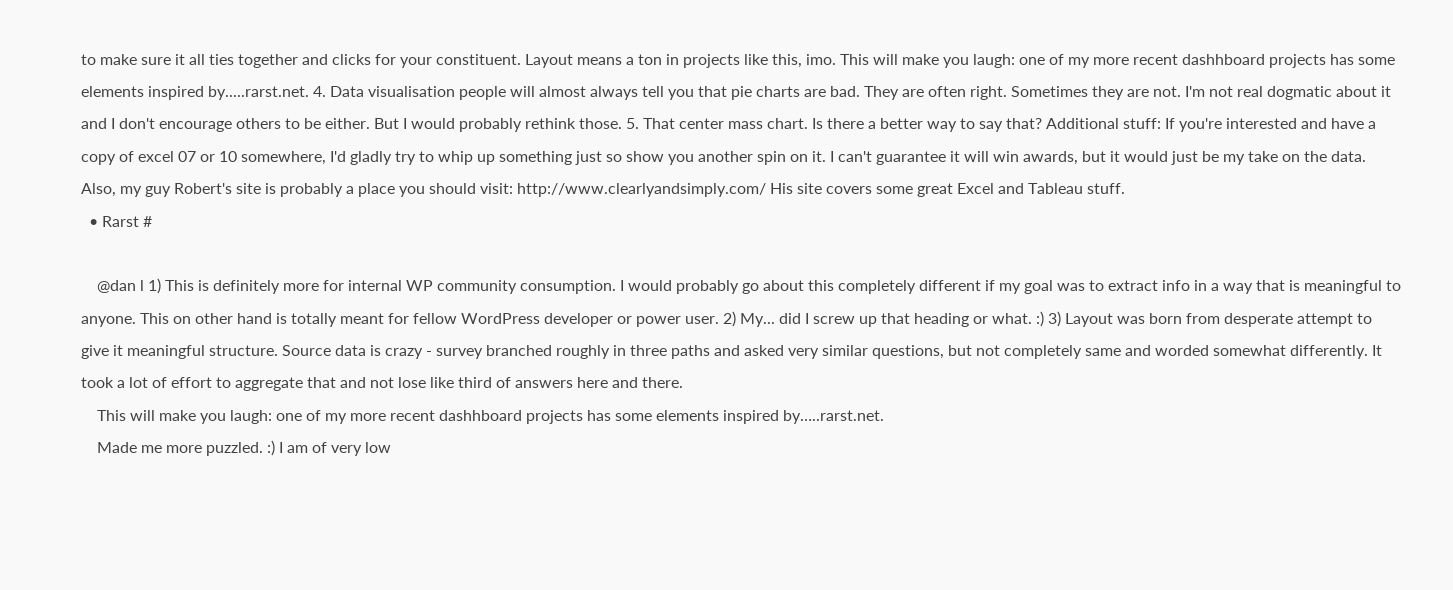to make sure it all ties together and clicks for your constituent. Layout means a ton in projects like this, imo. This will make you laugh: one of my more recent dashhboard projects has some elements inspired by.....rarst.net. 4. Data visualisation people will almost always tell you that pie charts are bad. They are often right. Sometimes they are not. I'm not real dogmatic about it and I don't encourage others to be either. But I would probably rethink those. 5. That center mass chart. Is there a better way to say that? Additional stuff: If you're interested and have a copy of excel 07 or 10 somewhere, I'd gladly try to whip up something just so show you another spin on it. I can't guarantee it will win awards, but it would just be my take on the data. Also, my guy Robert's site is probably a place you should visit: http://www.clearlyandsimply.com/ His site covers some great Excel and Tableau stuff.
  • Rarst #

    @dan l 1) This is definitely more for internal WP community consumption. I would probably go about this completely different if my goal was to extract info in a way that is meaningful to anyone. This on other hand is totally meant for fellow WordPress developer or power user. 2) My... did I screw up that heading or what. :) 3) Layout was born from desperate attempt to give it meaningful structure. Source data is crazy - survey branched roughly in three paths and asked very similar questions, but not completely same and worded somewhat differently. It took a lot of effort to aggregate that and not lose like third of answers here and there.
    This will make you laugh: one of my more recent dashhboard projects has some elements inspired by…..rarst.net.
    Made me more puzzled. :) I am of very low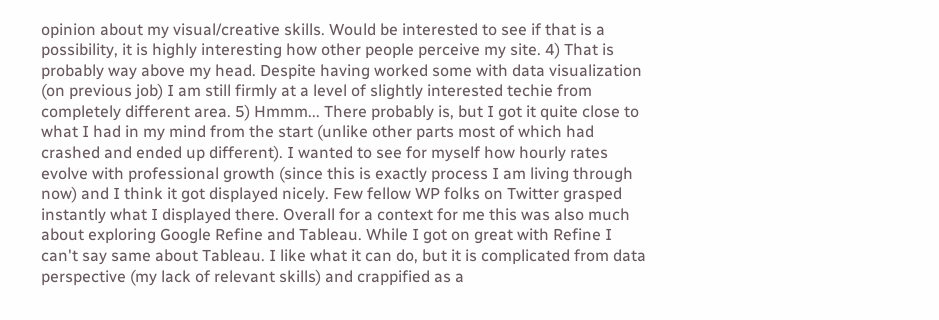opinion about my visual/creative skills. Would be interested to see if that is a possibility, it is highly interesting how other people perceive my site. 4) That is probably way above my head. Despite having worked some with data visualization (on previous job) I am still firmly at a level of slightly interested techie from completely different area. 5) Hmmm... There probably is, but I got it quite close to what I had in my mind from the start (unlike other parts most of which had crashed and ended up different). I wanted to see for myself how hourly rates evolve with professional growth (since this is exactly process I am living through now) and I think it got displayed nicely. Few fellow WP folks on Twitter grasped instantly what I displayed there. Overall for a context for me this was also much about exploring Google Refine and Tableau. While I got on great with Refine I can't say same about Tableau. I like what it can do, but it is complicated from data perspective (my lack of relevant skills) and crappified as a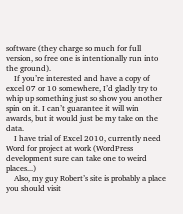software (they charge so much for full version, so free one is intentionally run into the ground).
    If you’re interested and have a copy of excel 07 or 10 somewhere, I’d gladly try to whip up something just so show you another spin on it. I can’t guarantee it will win awards, but it would just be my take on the data.
    I have trial of Excel 2010, currently need Word for project at work (WordPress development sure can take one to weird places...)
    Also, my guy Robert’s site is probably a place you should visit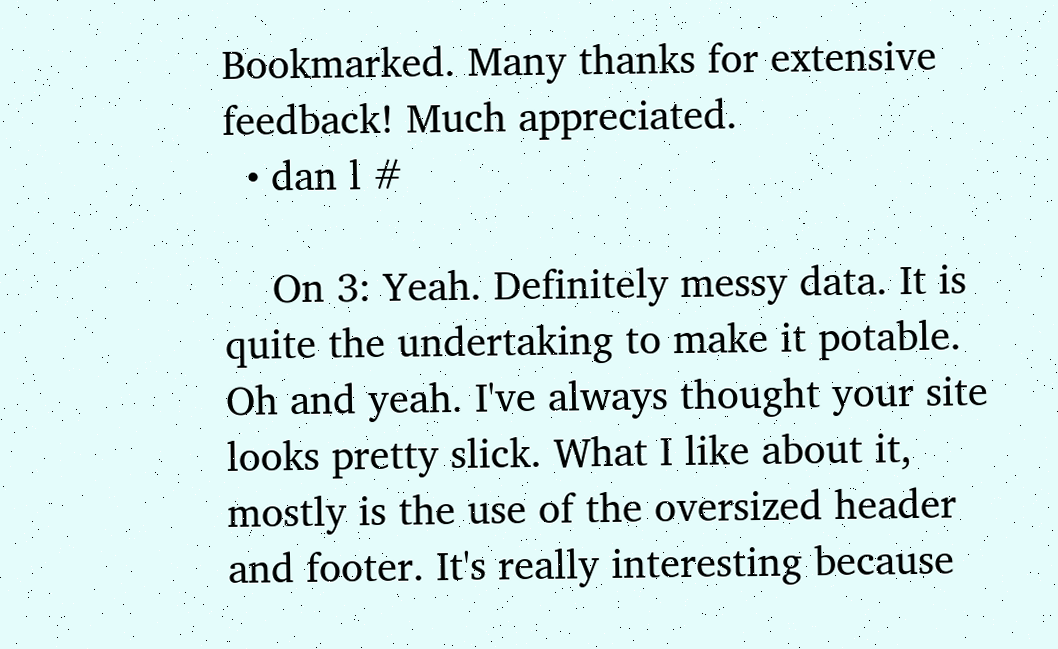Bookmarked. Many thanks for extensive feedback! Much appreciated.
  • dan l #

    On 3: Yeah. Definitely messy data. It is quite the undertaking to make it potable. Oh and yeah. I've always thought your site looks pretty slick. What I like about it, mostly is the use of the oversized header and footer. It's really interesting because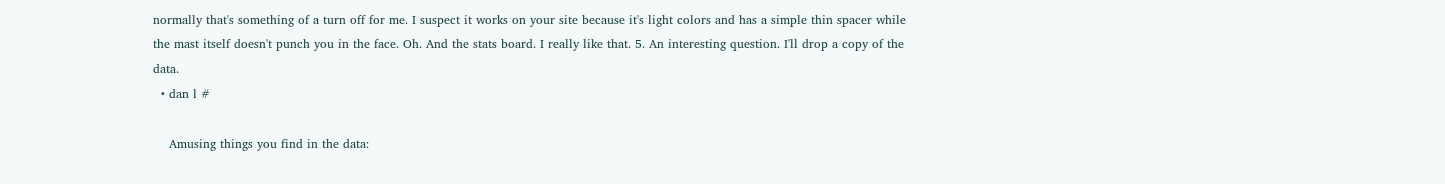normally that's something of a turn off for me. I suspect it works on your site because it's light colors and has a simple thin spacer while the mast itself doesn't punch you in the face. Oh. And the stats board. I really like that. 5. An interesting question. I'll drop a copy of the data.
  • dan l #

    Amusing things you find in the data: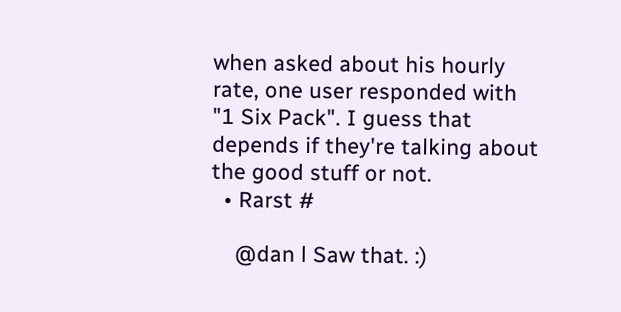when asked about his hourly rate, one user responded with "1 Six Pack". I guess that depends if they're talking about the good stuff or not.
  • Rarst #

    @dan l Saw that. :)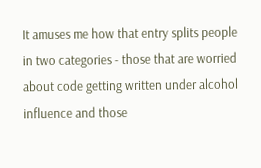It amuses me how that entry splits people in two categories - those that are worried about code getting written under alcohol influence and those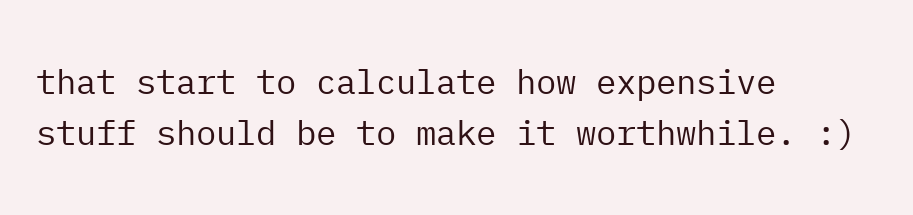that start to calculate how expensive stuff should be to make it worthwhile. :)